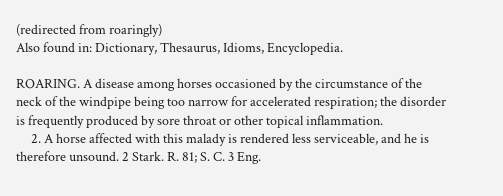(redirected from roaringly)
Also found in: Dictionary, Thesaurus, Idioms, Encyclopedia.

ROARING. A disease among horses occasioned by the circumstance of the neck of the windpipe being too narrow for accelerated respiration; the disorder is frequently produced by sore throat or other topical inflammation.
     2. A horse affected with this malady is rendered less serviceable, and he is therefore unsound. 2 Stark. R. 81; S. C. 3 Eng.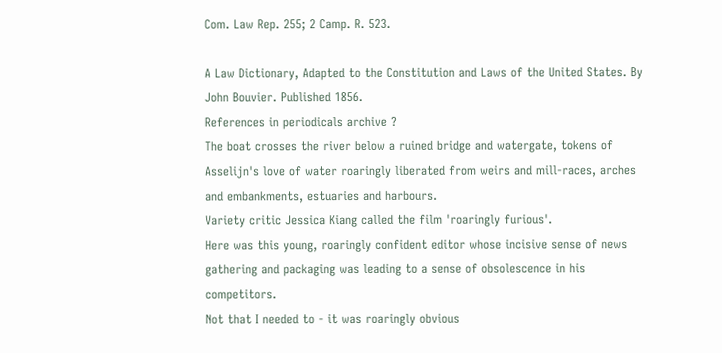Com. Law Rep. 255; 2 Camp. R. 523.

A Law Dictionary, Adapted to the Constitution and Laws of the United States. By John Bouvier. Published 1856.
References in periodicals archive ?
The boat crosses the river below a ruined bridge and watergate, tokens of Asselijn's love of water roaringly liberated from weirs and mill-races, arches and embankments, estuaries and harbours.
Variety critic Jessica Kiang called the film 'roaringly furious'.
Here was this young, roaringly confident editor whose incisive sense of news gathering and packaging was leading to a sense of obsolescence in his competitors.
Not that I needed to - it was roaringly obvious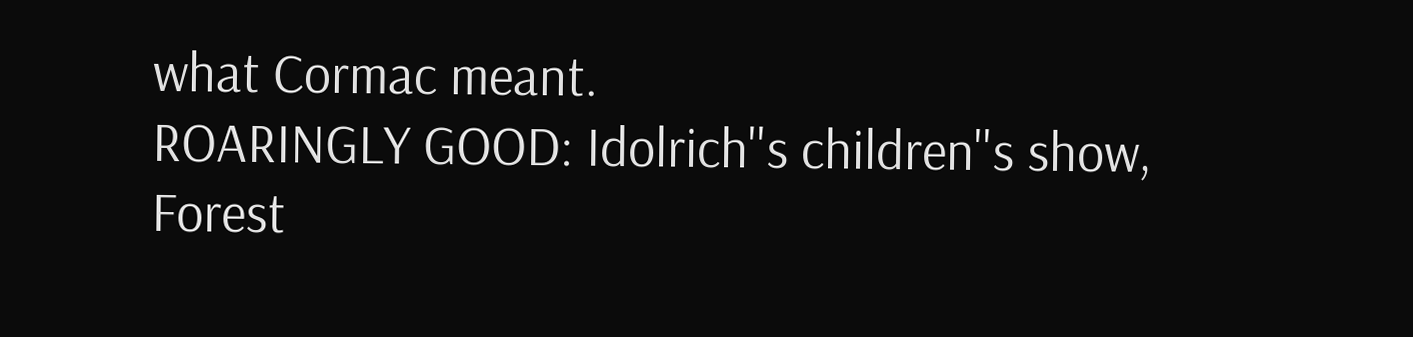what Cormac meant.
ROARINGLY GOOD: Idolrich''s children''s show, Forest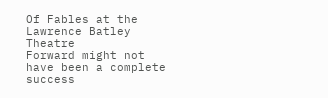Of Fables at the Lawrence Batley Theatre
Forward might not have been a complete success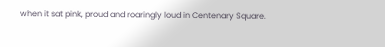when it sat pink, proud and roaringly loud in Centenary Square.